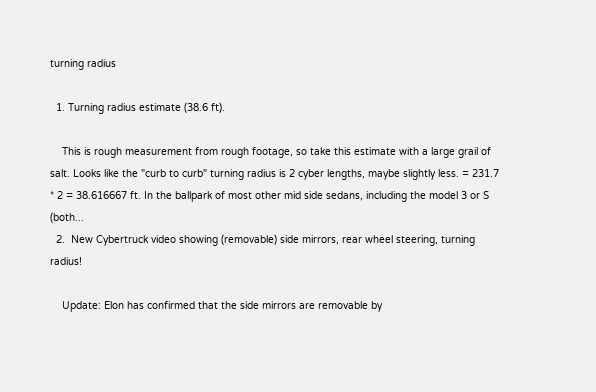turning radius

  1. Turning radius estimate (38.6 ft).

    This is rough measurement from rough footage, so take this estimate with a large grail of salt. Looks like the "curb to curb" turning radius is 2 cyber lengths, maybe slightly less. = 231.7 * 2 = 38.616667 ft. In the ballpark of most other mid side sedans, including the model 3 or S (both...
  2.  New Cybertruck video showing (removable) side mirrors, rear wheel steering, turning radius!

    Update: Elon has confirmed that the side mirrors are removable by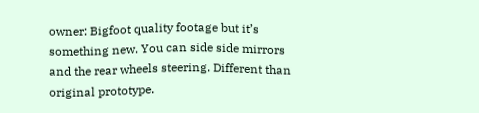owner: Bigfoot quality footage but it’s something new. You can side side mirrors and the rear wheels steering. Different than original prototype.